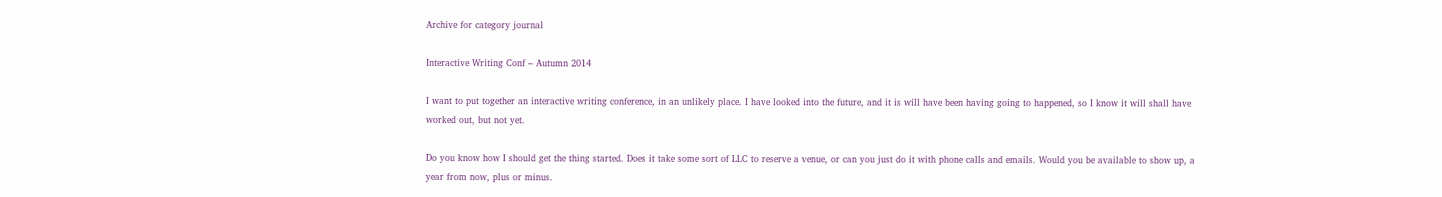Archive for category journal

Interactive Writing Conf – Autumn 2014

I want to put together an interactive writing conference, in an unlikely place. I have looked into the future, and it is will have been having going to happened, so I know it will shall have worked out, but not yet.

Do you know how I should get the thing started. Does it take some sort of LLC to reserve a venue, or can you just do it with phone calls and emails. Would you be available to show up, a year from now, plus or minus.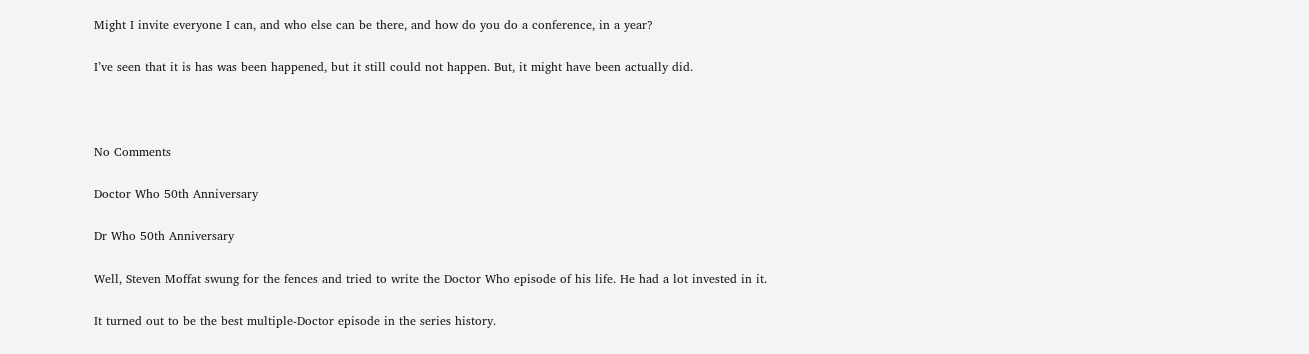Might I invite everyone I can, and who else can be there, and how do you do a conference, in a year?

I’ve seen that it is has was been happened, but it still could not happen. But, it might have been actually did.



No Comments

Doctor Who 50th Anniversary

Dr Who 50th Anniversary

Well, Steven Moffat swung for the fences and tried to write the Doctor Who episode of his life. He had a lot invested in it.

It turned out to be the best multiple-Doctor episode in the series history.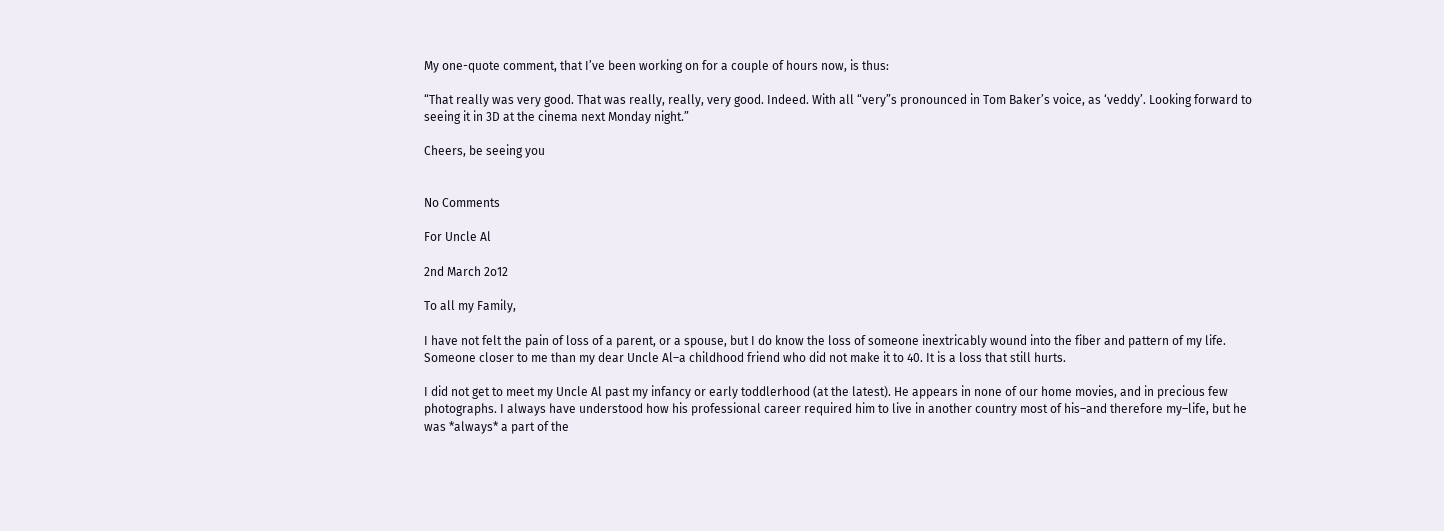My one-quote comment, that I’ve been working on for a couple of hours now, is thus:

“That really was very good. That was really, really, very good. Indeed. With all “very”s pronounced in Tom Baker’s voice, as ‘veddy’. Looking forward to seeing it in 3D at the cinema next Monday night.”

Cheers, be seeing you


No Comments

For Uncle Al

2nd March 2o12

To all my Family,

I have not felt the pain of loss of a parent, or a spouse, but I do know the loss of someone inextricably wound into the fiber and pattern of my life. Someone closer to me than my dear Uncle Al–a childhood friend who did not make it to 40. It is a loss that still hurts.

I did not get to meet my Uncle Al past my infancy or early toddlerhood (at the latest). He appears in none of our home movies, and in precious few photographs. I always have understood how his professional career required him to live in another country most of his–and therefore my–life, but he was *always* a part of the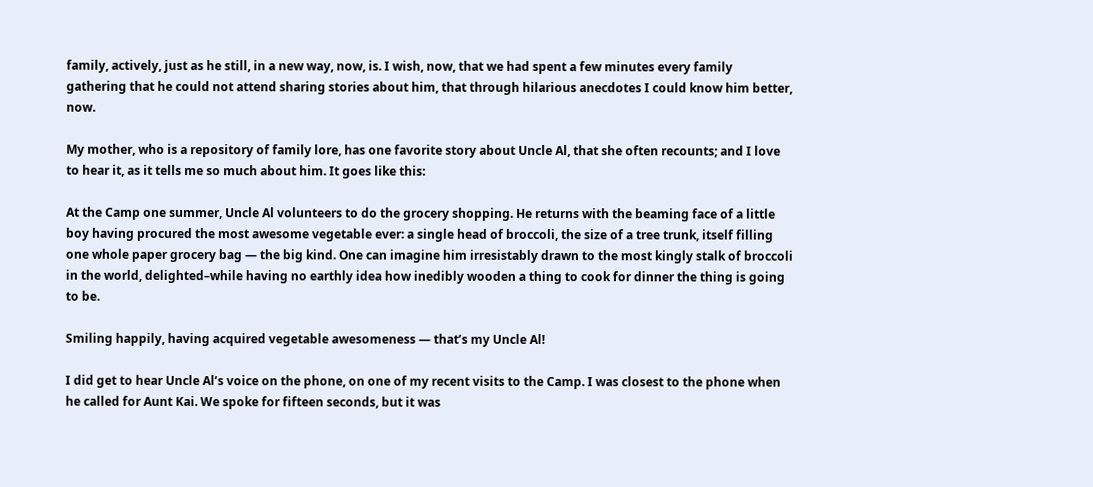family, actively, just as he still, in a new way, now, is. I wish, now, that we had spent a few minutes every family gathering that he could not attend sharing stories about him, that through hilarious anecdotes I could know him better, now.

My mother, who is a repository of family lore, has one favorite story about Uncle Al, that she often recounts; and I love to hear it, as it tells me so much about him. It goes like this:

At the Camp one summer, Uncle Al volunteers to do the grocery shopping. He returns with the beaming face of a little boy having procured the most awesome vegetable ever: a single head of broccoli, the size of a tree trunk, itself filling one whole paper grocery bag — the big kind. One can imagine him irresistably drawn to the most kingly stalk of broccoli in the world, delighted–while having no earthly idea how inedibly wooden a thing to cook for dinner the thing is going to be.

Smiling happily, having acquired vegetable awesomeness — that’s my Uncle Al!

I did get to hear Uncle Al’s voice on the phone, on one of my recent visits to the Camp. I was closest to the phone when he called for Aunt Kai. We spoke for fifteen seconds, but it was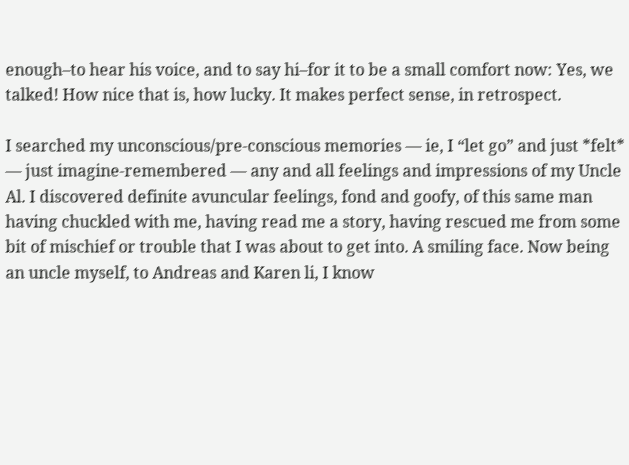enough–to hear his voice, and to say hi–for it to be a small comfort now: Yes, we talked! How nice that is, how lucky. It makes perfect sense, in retrospect.

I searched my unconscious/pre-conscious memories — ie, I “let go” and just *felt* — just imagine-remembered — any and all feelings and impressions of my Uncle Al. I discovered definite avuncular feelings, fond and goofy, of this same man having chuckled with me, having read me a story, having rescued me from some bit of mischief or trouble that I was about to get into. A smiling face. Now being an uncle myself, to Andreas and Karen li, I know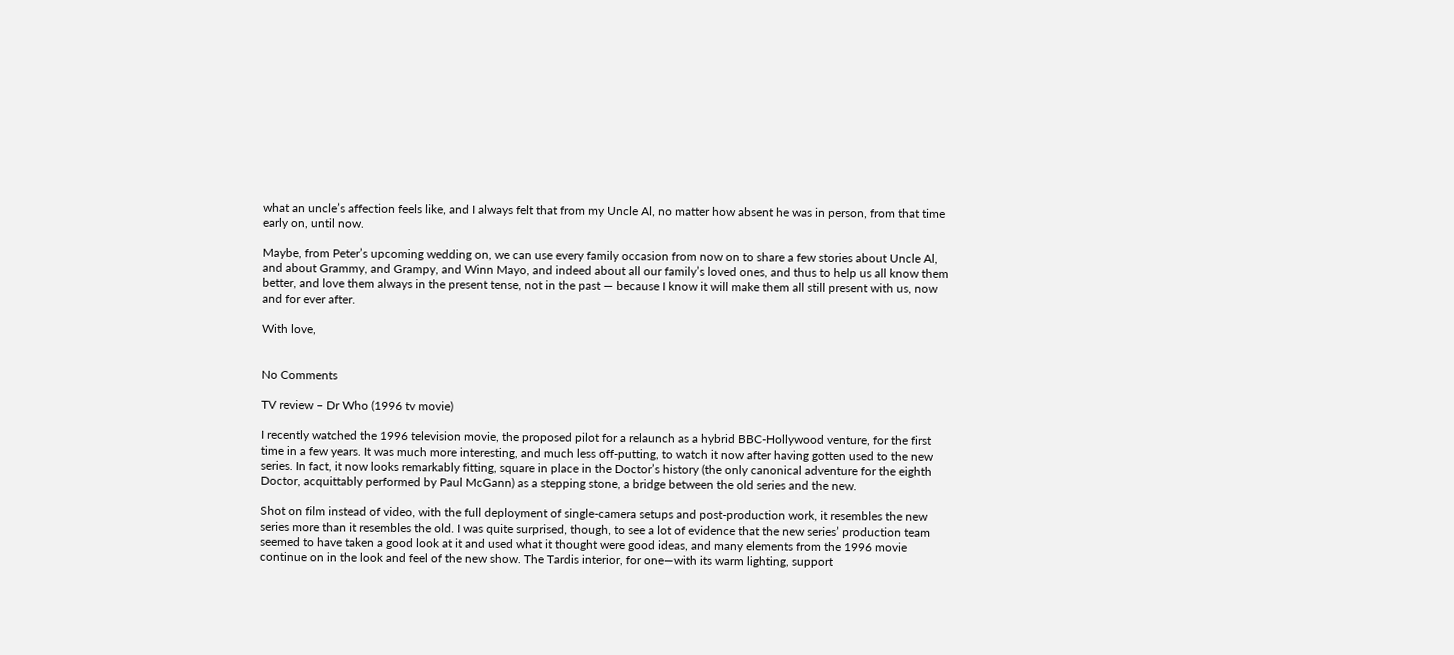what an uncle’s affection feels like, and I always felt that from my Uncle Al, no matter how absent he was in person, from that time early on, until now.

Maybe, from Peter’s upcoming wedding on, we can use every family occasion from now on to share a few stories about Uncle Al, and about Grammy, and Grampy, and Winn Mayo, and indeed about all our family’s loved ones, and thus to help us all know them better, and love them always in the present tense, not in the past — because I know it will make them all still present with us, now and for ever after.

With love,


No Comments

TV review – Dr Who (1996 tv movie)

I recently watched the 1996 television movie, the proposed pilot for a relaunch as a hybrid BBC-Hollywood venture, for the first time in a few years. It was much more interesting, and much less off-putting, to watch it now after having gotten used to the new series. In fact, it now looks remarkably fitting, square in place in the Doctor’s history (the only canonical adventure for the eighth Doctor, acquittably performed by Paul McGann) as a stepping stone, a bridge between the old series and the new.

Shot on film instead of video, with the full deployment of single-camera setups and post-production work, it resembles the new series more than it resembles the old. I was quite surprised, though, to see a lot of evidence that the new series’ production team seemed to have taken a good look at it and used what it thought were good ideas, and many elements from the 1996 movie continue on in the look and feel of the new show. The Tardis interior, for one—with its warm lighting, support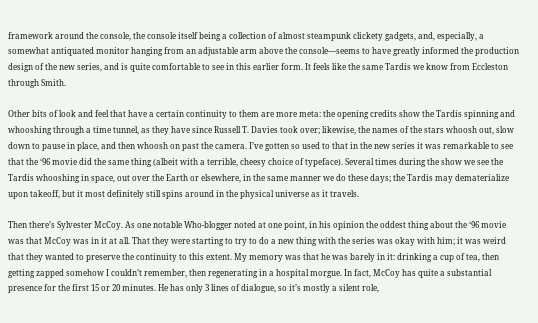framework around the console, the console itself being a collection of almost steampunk clickety gadgets, and, especially, a somewhat antiquated monitor hanging from an adjustable arm above the console—seems to have greatly informed the production design of the new series, and is quite comfortable to see in this earlier form. It feels like the same Tardis we know from Eccleston through Smith.

Other bits of look and feel that have a certain continuity to them are more meta: the opening credits show the Tardis spinning and whooshing through a time tunnel, as they have since Russell T. Davies took over; likewise, the names of the stars whoosh out, slow down to pause in place, and then whoosh on past the camera. I’ve gotten so used to that in the new series it was remarkable to see that the ‘96 movie did the same thing (albeit with a terrible, cheesy choice of typeface). Several times during the show we see the Tardis whooshing in space, out over the Earth or elsewhere, in the same manner we do these days; the Tardis may dematerialize upon takeoff, but it most definitely still spins around in the physical universe as it travels.

Then there’s Sylvester McCoy. As one notable Who-blogger noted at one point, in his opinion the oddest thing about the ‘96 movie was that McCoy was in it at all. That they were starting to try to do a new thing with the series was okay with him; it was weird that they wanted to preserve the continuity to this extent. My memory was that he was barely in it: drinking a cup of tea, then getting zapped somehow I couldn’t remember, then regenerating in a hospital morgue. In fact, McCoy has quite a substantial presence for the first 15 or 20 minutes. He has only 3 lines of dialogue, so it’s mostly a silent role,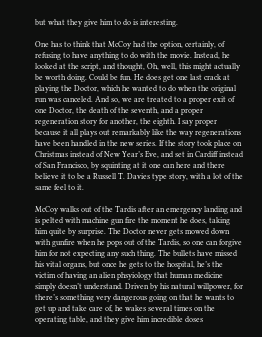but what they give him to do is interesting.

One has to think that McCoy had the option, certainly, of refusing to have anything to do with the movie. Instead, he looked at the script, and thought, Oh, well, this might actually be worth doing. Could be fun. He does get one last crack at playing the Doctor, which he wanted to do when the original run was canceled. And so, we are treated to a proper exit of one Doctor, the death of the seventh, and a proper regeneration story for another, the eighth. I say proper because it all plays out remarkably like the way regenerations have been handled in the new series. If the story took place on Christmas instead of New Year’s Eve, and set in Cardiff instead of San Francisco, by squinting at it one can here and there believe it to be a Russell T. Davies type story, with a lot of the same feel to it.

McCoy walks out of the Tardis after an emergency landing and is pelted with machine gun fire the moment he does, taking him quite by surprise. The Doctor never gets mowed down with gunfire when he pops out of the Tardis, so one can forgive him for not expecting any such thing. The bullets have missed his vital organs, but once he gets to the hospital, he’s the victim of having an alien phsyiology that human medicine simply doesn’t understand. Driven by his natural willpower, for there’s something very dangerous going on that he wants to get up and take care of, he wakes several times on the operating table, and they give him incredible doses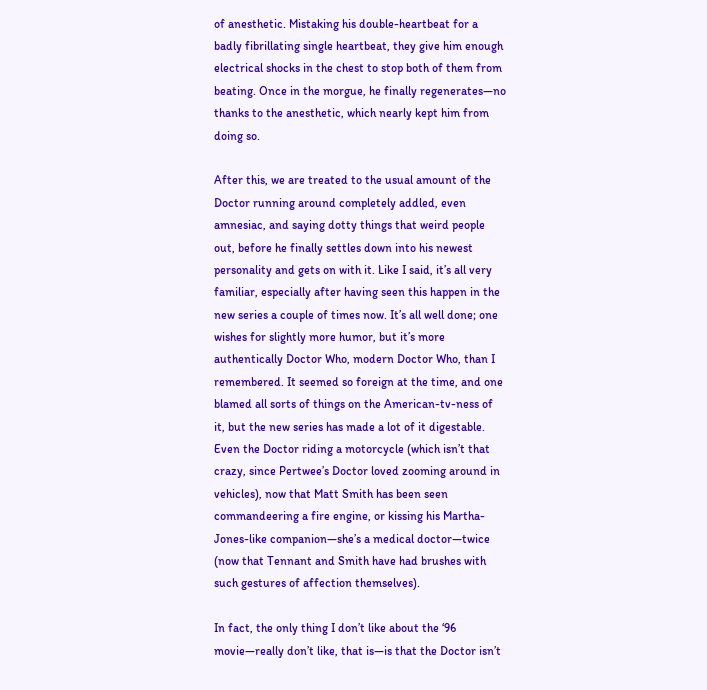of anesthetic. Mistaking his double-heartbeat for a badly fibrillating single heartbeat, they give him enough electrical shocks in the chest to stop both of them from beating. Once in the morgue, he finally regenerates—no thanks to the anesthetic, which nearly kept him from doing so.

After this, we are treated to the usual amount of the Doctor running around completely addled, even amnesiac, and saying dotty things that weird people out, before he finally settles down into his newest personality and gets on with it. Like I said, it’s all very familiar, especially after having seen this happen in the new series a couple of times now. It’s all well done; one wishes for slightly more humor, but it’s more authentically Doctor Who, modern Doctor Who, than I remembered. It seemed so foreign at the time, and one blamed all sorts of things on the American-tv-ness of it, but the new series has made a lot of it digestable. Even the Doctor riding a motorcycle (which isn’t that crazy, since Pertwee’s Doctor loved zooming around in vehicles), now that Matt Smith has been seen commandeering a fire engine, or kissing his Martha-Jones-like companion—she’s a medical doctor—twice (now that Tennant and Smith have had brushes with such gestures of affection themselves).

In fact, the only thing I don’t like about the ‘96 movie—really don’t like, that is—is that the Doctor isn’t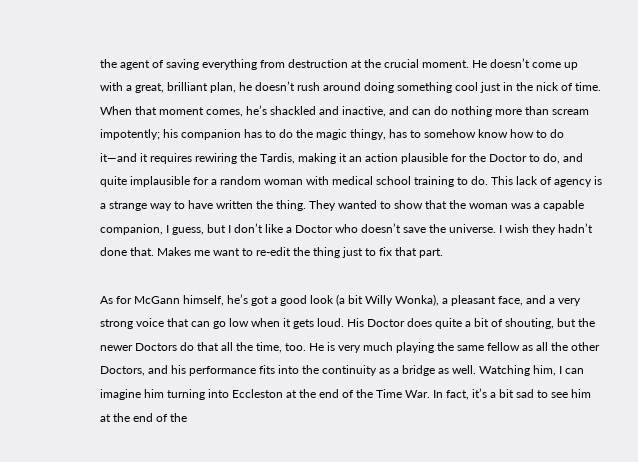the agent of saving everything from destruction at the crucial moment. He doesn’t come up with a great, brilliant plan, he doesn’t rush around doing something cool just in the nick of time. When that moment comes, he’s shackled and inactive, and can do nothing more than scream impotently; his companion has to do the magic thingy, has to somehow know how to do it—and it requires rewiring the Tardis, making it an action plausible for the Doctor to do, and quite implausible for a random woman with medical school training to do. This lack of agency is a strange way to have written the thing. They wanted to show that the woman was a capable companion, I guess, but I don’t like a Doctor who doesn’t save the universe. I wish they hadn’t done that. Makes me want to re-edit the thing just to fix that part.

As for McGann himself, he’s got a good look (a bit Willy Wonka), a pleasant face, and a very strong voice that can go low when it gets loud. His Doctor does quite a bit of shouting, but the newer Doctors do that all the time, too. He is very much playing the same fellow as all the other Doctors, and his performance fits into the continuity as a bridge as well. Watching him, I can imagine him turning into Eccleston at the end of the Time War. In fact, it’s a bit sad to see him at the end of the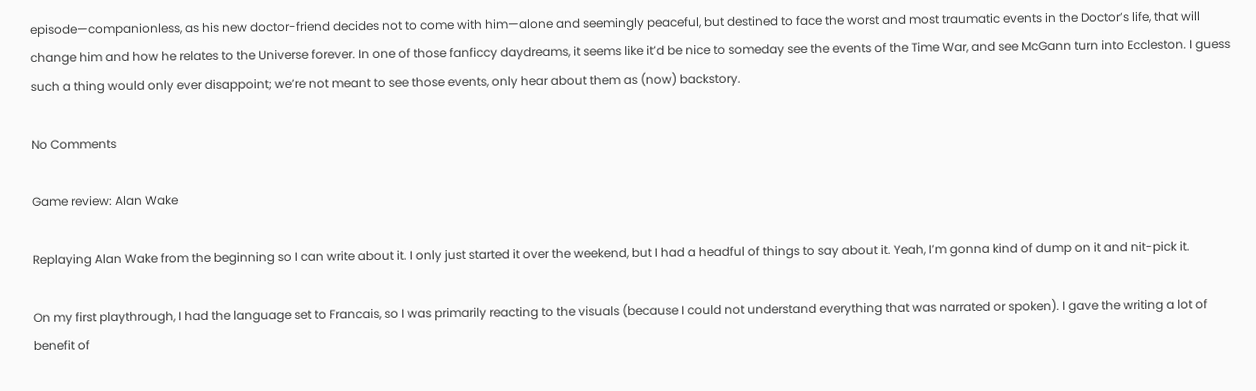episode—companionless, as his new doctor-friend decides not to come with him—alone and seemingly peaceful, but destined to face the worst and most traumatic events in the Doctor’s life, that will change him and how he relates to the Universe forever. In one of those fanficcy daydreams, it seems like it’d be nice to someday see the events of the Time War, and see McGann turn into Eccleston. I guess such a thing would only ever disappoint; we’re not meant to see those events, only hear about them as (now) backstory.

No Comments

Game review: Alan Wake

Replaying Alan Wake from the beginning so I can write about it. I only just started it over the weekend, but I had a headful of things to say about it. Yeah, I’m gonna kind of dump on it and nit-pick it.

On my first playthrough, I had the language set to Francais, so I was primarily reacting to the visuals (because I could not understand everything that was narrated or spoken). I gave the writing a lot of benefit of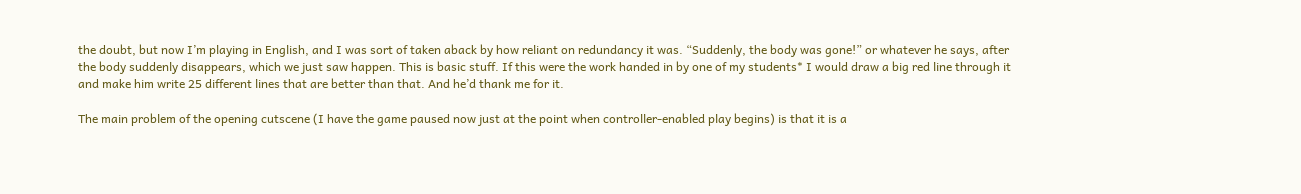the doubt, but now I’m playing in English, and I was sort of taken aback by how reliant on redundancy it was. “Suddenly, the body was gone!” or whatever he says, after the body suddenly disappears, which we just saw happen. This is basic stuff. If this were the work handed in by one of my students* I would draw a big red line through it and make him write 25 different lines that are better than that. And he’d thank me for it.

The main problem of the opening cutscene (I have the game paused now just at the point when controller-enabled play begins) is that it is a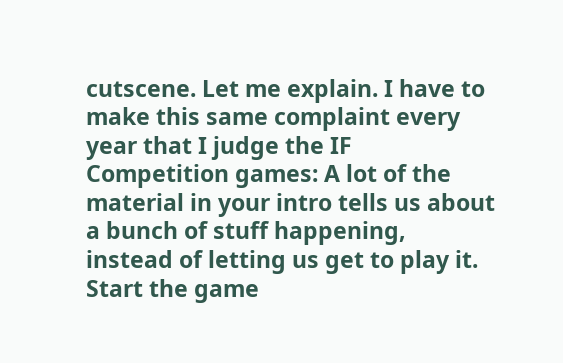cutscene. Let me explain. I have to make this same complaint every year that I judge the IF Competition games: A lot of the material in your intro tells us about a bunch of stuff happening, instead of letting us get to play it. Start the game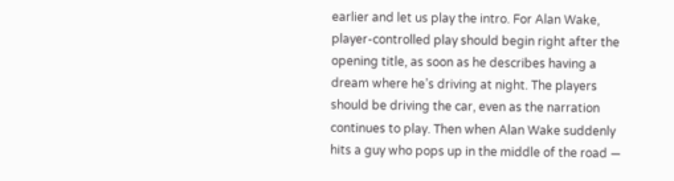earlier and let us play the intro. For Alan Wake, player-controlled play should begin right after the opening title, as soon as he describes having a dream where he’s driving at night. The players should be driving the car, even as the narration continues to play. Then when Alan Wake suddenly hits a guy who pops up in the middle of the road —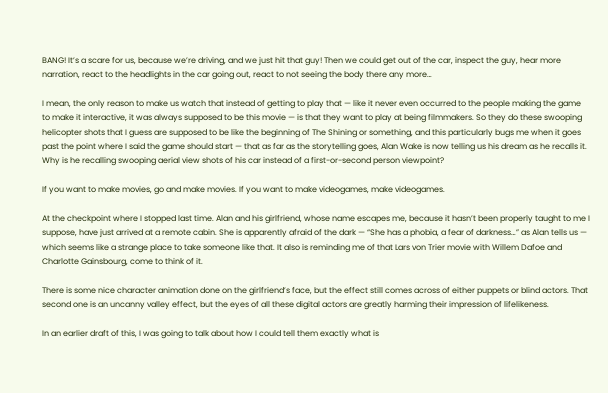BANG! It’s a scare for us, because we’re driving, and we just hit that guy! Then we could get out of the car, inspect the guy, hear more narration, react to the headlights in the car going out, react to not seeing the body there any more…

I mean, the only reason to make us watch that instead of getting to play that — like it never even occurred to the people making the game to make it interactive, it was always supposed to be this movie — is that they want to play at being filmmakers. So they do these swooping helicopter shots that I guess are supposed to be like the beginning of The Shining or something, and this particularly bugs me when it goes past the point where I said the game should start — that as far as the storytelling goes, Alan Wake is now telling us his dream as he recalls it. Why is he recalling swooping aerial view shots of his car instead of a first-or-second person viewpoint?

If you want to make movies, go and make movies. If you want to make videogames, make videogames.

At the checkpoint where I stopped last time. Alan and his girlfriend, whose name escapes me, because it hasn’t been properly taught to me I suppose, have just arrived at a remote cabin. She is apparently afraid of the dark — “She has a phobia, a fear of darkness…” as Alan tells us — which seems like a strange place to take someone like that. It also is reminding me of that Lars von Trier movie with Willem Dafoe and Charlotte Gainsbourg, come to think of it.

There is some nice character animation done on the girlfriend’s face, but the effect still comes across of either puppets or blind actors. That second one is an uncanny valley effect, but the eyes of all these digital actors are greatly harming their impression of lifelikeness.

In an earlier draft of this, I was going to talk about how I could tell them exactly what is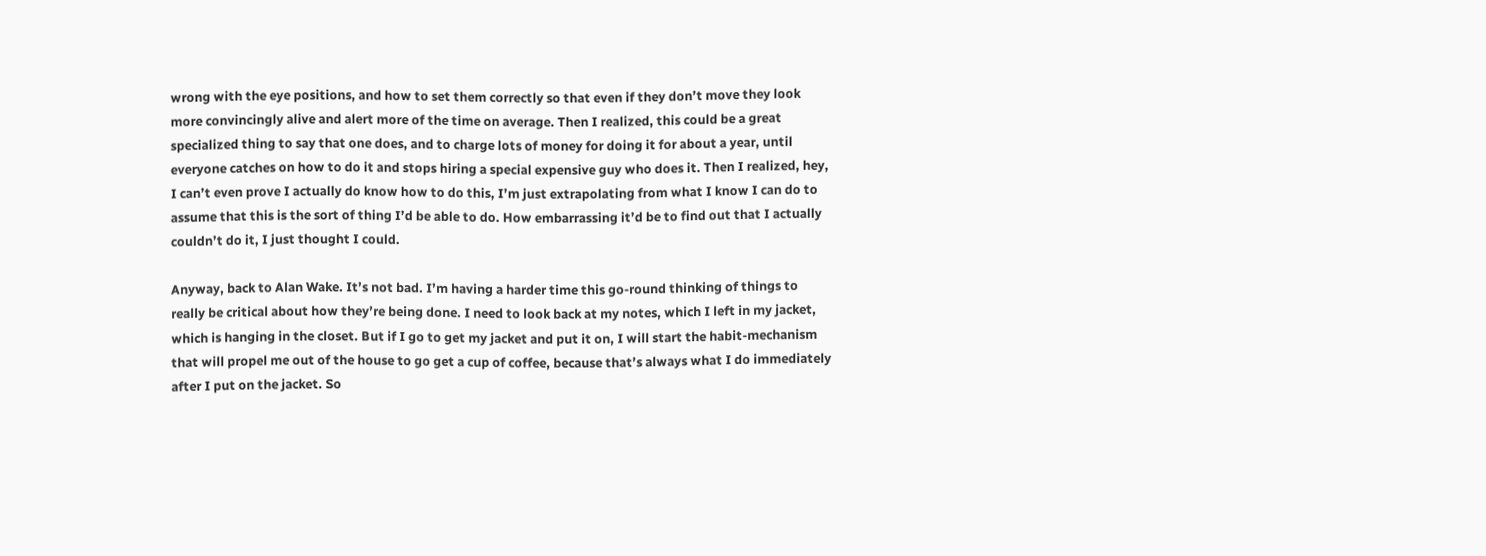wrong with the eye positions, and how to set them correctly so that even if they don’t move they look more convincingly alive and alert more of the time on average. Then I realized, this could be a great specialized thing to say that one does, and to charge lots of money for doing it for about a year, until everyone catches on how to do it and stops hiring a special expensive guy who does it. Then I realized, hey, I can’t even prove I actually do know how to do this, I’m just extrapolating from what I know I can do to assume that this is the sort of thing I’d be able to do. How embarrassing it’d be to find out that I actually couldn’t do it, I just thought I could.

Anyway, back to Alan Wake. It’s not bad. I’m having a harder time this go-round thinking of things to really be critical about how they’re being done. I need to look back at my notes, which I left in my jacket, which is hanging in the closet. But if I go to get my jacket and put it on, I will start the habit-mechanism that will propel me out of the house to go get a cup of coffee, because that’s always what I do immediately after I put on the jacket. So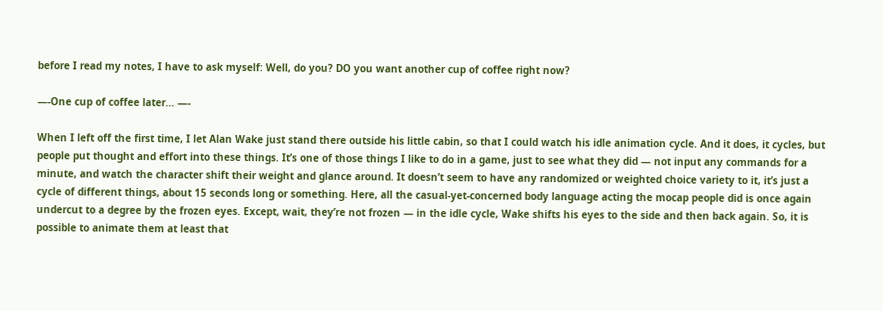before I read my notes, I have to ask myself: Well, do you? DO you want another cup of coffee right now?

—-One cup of coffee later… —-

When I left off the first time, I let Alan Wake just stand there outside his little cabin, so that I could watch his idle animation cycle. And it does, it cycles, but people put thought and effort into these things. It’s one of those things I like to do in a game, just to see what they did — not input any commands for a minute, and watch the character shift their weight and glance around. It doesn’t seem to have any randomized or weighted choice variety to it, it’s just a cycle of different things, about 15 seconds long or something. Here, all the casual-yet-concerned body language acting the mocap people did is once again undercut to a degree by the frozen eyes. Except, wait, they’re not frozen — in the idle cycle, Wake shifts his eyes to the side and then back again. So, it is possible to animate them at least that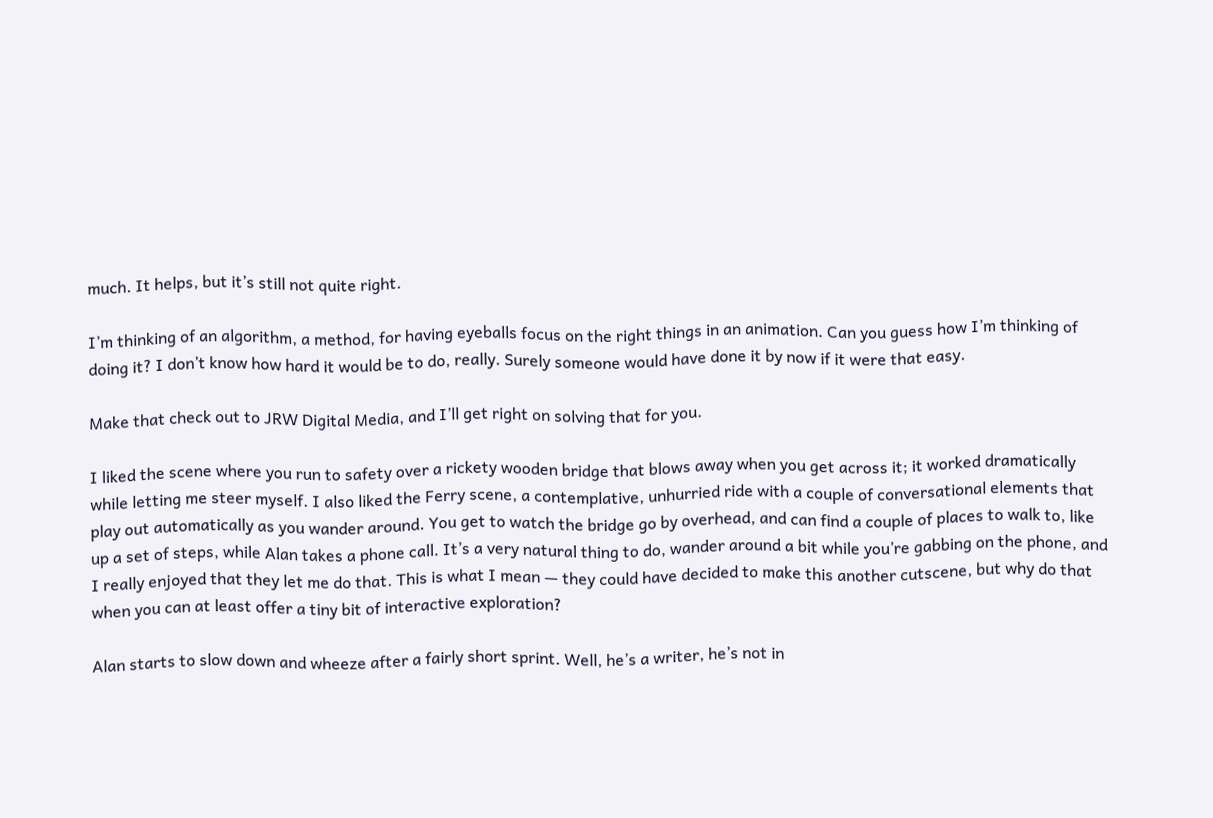much. It helps, but it’s still not quite right.

I’m thinking of an algorithm, a method, for having eyeballs focus on the right things in an animation. Can you guess how I’m thinking of doing it? I don’t know how hard it would be to do, really. Surely someone would have done it by now if it were that easy.

Make that check out to JRW Digital Media, and I’ll get right on solving that for you.

I liked the scene where you run to safety over a rickety wooden bridge that blows away when you get across it; it worked dramatically while letting me steer myself. I also liked the Ferry scene, a contemplative, unhurried ride with a couple of conversational elements that play out automatically as you wander around. You get to watch the bridge go by overhead, and can find a couple of places to walk to, like up a set of steps, while Alan takes a phone call. It’s a very natural thing to do, wander around a bit while you’re gabbing on the phone, and I really enjoyed that they let me do that. This is what I mean — they could have decided to make this another cutscene, but why do that when you can at least offer a tiny bit of interactive exploration?

Alan starts to slow down and wheeze after a fairly short sprint. Well, he’s a writer, he’s not in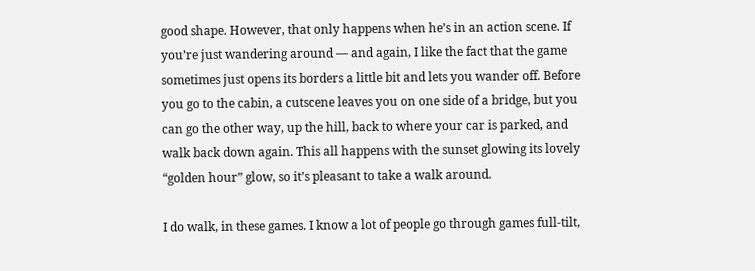good shape. However, that only happens when he’s in an action scene. If you’re just wandering around — and again, I like the fact that the game sometimes just opens its borders a little bit and lets you wander off. Before you go to the cabin, a cutscene leaves you on one side of a bridge, but you can go the other way, up the hill, back to where your car is parked, and walk back down again. This all happens with the sunset glowing its lovely “golden hour” glow, so it’s pleasant to take a walk around.

I do walk, in these games. I know a lot of people go through games full-tilt,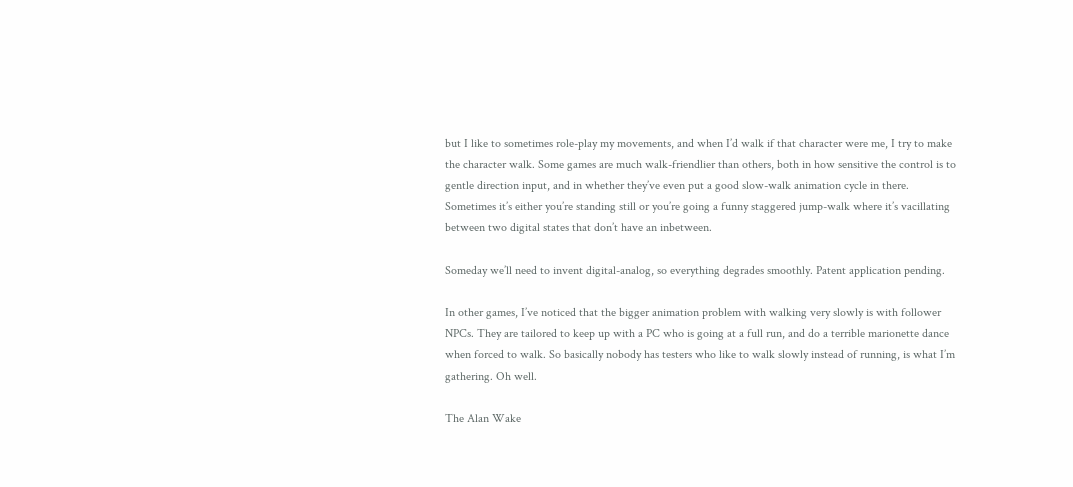but I like to sometimes role-play my movements, and when I’d walk if that character were me, I try to make the character walk. Some games are much walk-friendlier than others, both in how sensitive the control is to gentle direction input, and in whether they’ve even put a good slow-walk animation cycle in there. Sometimes it’s either you’re standing still or you’re going a funny staggered jump-walk where it’s vacillating between two digital states that don’t have an inbetween.

Someday we’ll need to invent digital-analog, so everything degrades smoothly. Patent application pending.

In other games, I’ve noticed that the bigger animation problem with walking very slowly is with follower NPCs. They are tailored to keep up with a PC who is going at a full run, and do a terrible marionette dance when forced to walk. So basically nobody has testers who like to walk slowly instead of running, is what I’m gathering. Oh well.

The Alan Wake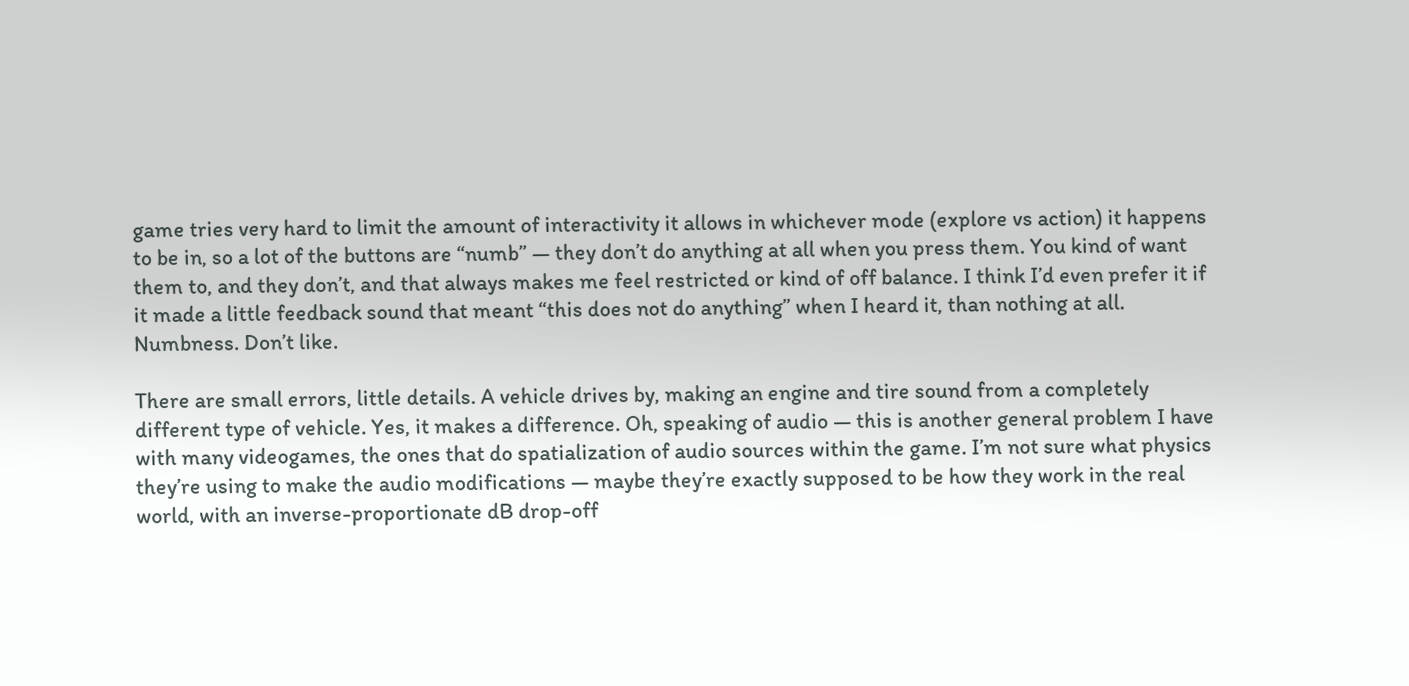game tries very hard to limit the amount of interactivity it allows in whichever mode (explore vs action) it happens to be in, so a lot of the buttons are “numb” — they don’t do anything at all when you press them. You kind of want them to, and they don’t, and that always makes me feel restricted or kind of off balance. I think I’d even prefer it if it made a little feedback sound that meant “this does not do anything” when I heard it, than nothing at all. Numbness. Don’t like.

There are small errors, little details. A vehicle drives by, making an engine and tire sound from a completely different type of vehicle. Yes, it makes a difference. Oh, speaking of audio — this is another general problem I have with many videogames, the ones that do spatialization of audio sources within the game. I’m not sure what physics they’re using to make the audio modifications — maybe they’re exactly supposed to be how they work in the real world, with an inverse-proportionate dB drop-off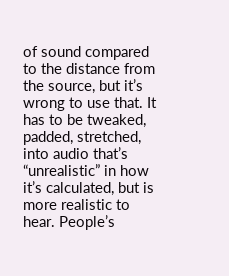of sound compared to the distance from the source, but it’s wrong to use that. It has to be tweaked, padded, stretched, into audio that’s “unrealistic” in how it’s calculated, but is more realistic to hear. People’s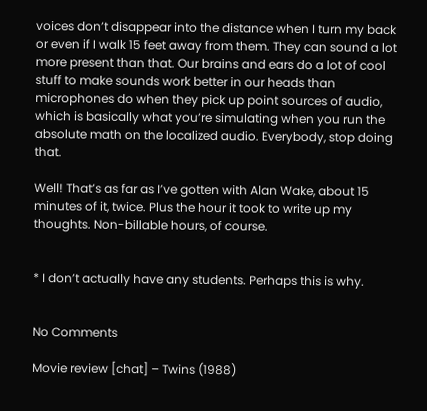voices don’t disappear into the distance when I turn my back or even if I walk 15 feet away from them. They can sound a lot more present than that. Our brains and ears do a lot of cool stuff to make sounds work better in our heads than microphones do when they pick up point sources of audio, which is basically what you’re simulating when you run the absolute math on the localized audio. Everybody, stop doing that.

Well! That’s as far as I’ve gotten with Alan Wake, about 15 minutes of it, twice. Plus the hour it took to write up my thoughts. Non-billable hours, of course.


* I don’t actually have any students. Perhaps this is why.


No Comments

Movie review [chat] – Twins (1988)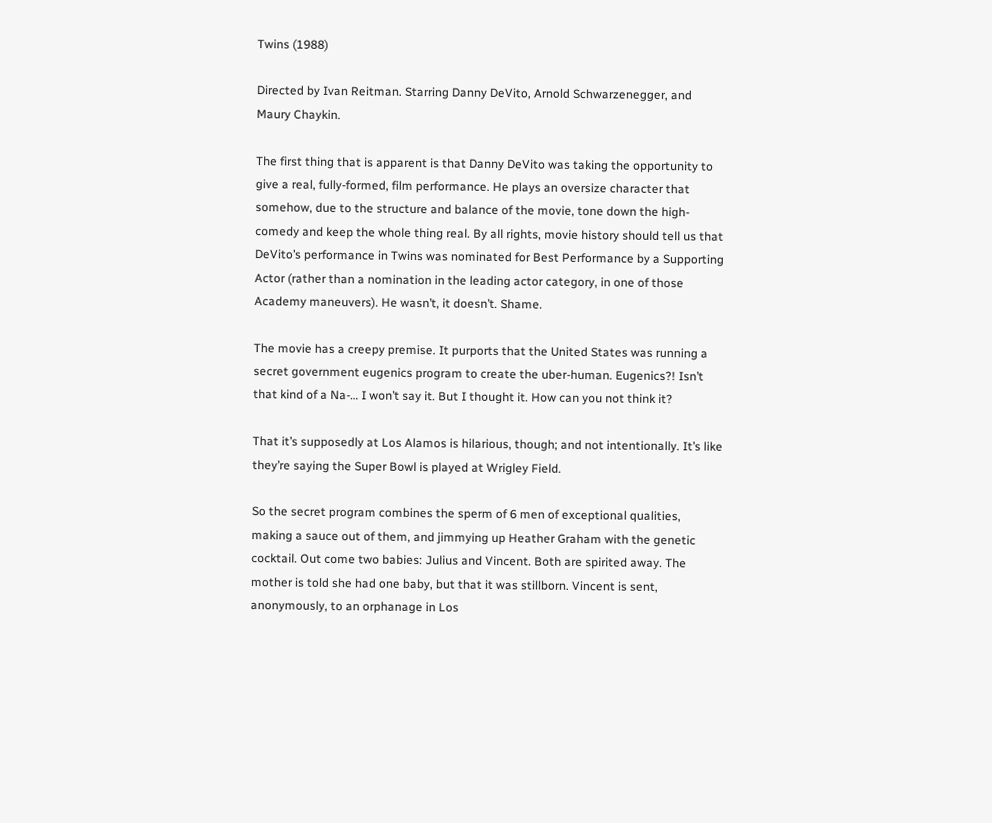Twins (1988)

Directed by Ivan Reitman. Starring Danny DeVito, Arnold Schwarzenegger, and Maury Chaykin.

The first thing that is apparent is that Danny DeVito was taking the opportunity to give a real, fully-formed, film performance. He plays an oversize character that somehow, due to the structure and balance of the movie, tone down the high-comedy and keep the whole thing real. By all rights, movie history should tell us that DeVito’s performance in Twins was nominated for Best Performance by a Supporting Actor (rather than a nomination in the leading actor category, in one of those Academy maneuvers). He wasn’t, it doesn’t. Shame.

The movie has a creepy premise. It purports that the United States was running a secret government eugenics program to create the uber-human. Eugenics?! Isn’t that kind of a Na-… I won’t say it. But I thought it. How can you not think it?

That it’s supposedly at Los Alamos is hilarious, though; and not intentionally. It’s like they’re saying the Super Bowl is played at Wrigley Field.

So the secret program combines the sperm of 6 men of exceptional qualities, making a sauce out of them, and jimmying up Heather Graham with the genetic cocktail. Out come two babies: Julius and Vincent. Both are spirited away. The mother is told she had one baby, but that it was stillborn. Vincent is sent, anonymously, to an orphanage in Los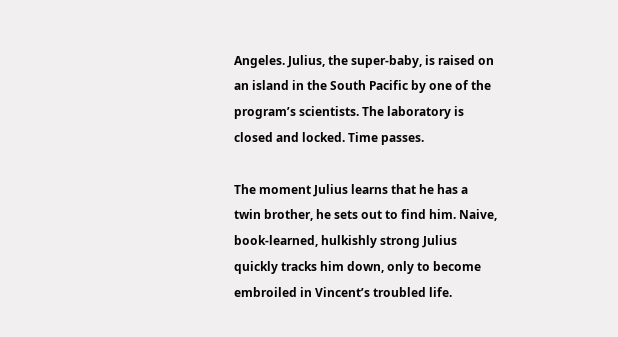Angeles. Julius, the super-baby, is raised on an island in the South Pacific by one of the program’s scientists. The laboratory is closed and locked. Time passes.

The moment Julius learns that he has a twin brother, he sets out to find him. Naive, book-learned, hulkishly strong Julius quickly tracks him down, only to become embroiled in Vincent’s troubled life.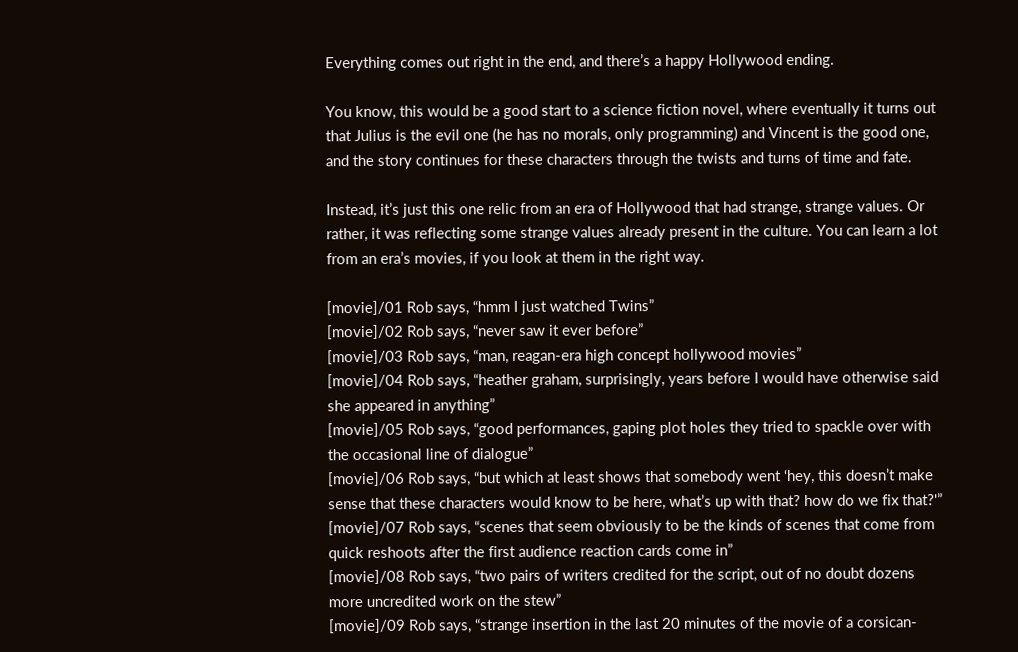Everything comes out right in the end, and there’s a happy Hollywood ending.

You know, this would be a good start to a science fiction novel, where eventually it turns out that Julius is the evil one (he has no morals, only programming) and Vincent is the good one, and the story continues for these characters through the twists and turns of time and fate.

Instead, it’s just this one relic from an era of Hollywood that had strange, strange values. Or rather, it was reflecting some strange values already present in the culture. You can learn a lot from an era’s movies, if you look at them in the right way.

[movie]/01 Rob says, “hmm I just watched Twins”
[movie]/02 Rob says, “never saw it ever before”
[movie]/03 Rob says, “man, reagan-era high concept hollywood movies”
[movie]/04 Rob says, “heather graham, surprisingly, years before I would have otherwise said she appeared in anything”
[movie]/05 Rob says, “good performances, gaping plot holes they tried to spackle over with the occasional line of dialogue”
[movie]/06 Rob says, “but which at least shows that somebody went ‘hey, this doesn’t make sense that these characters would know to be here, what’s up with that? how do we fix that?'”
[movie]/07 Rob says, “scenes that seem obviously to be the kinds of scenes that come from quick reshoots after the first audience reaction cards come in”
[movie]/08 Rob says, “two pairs of writers credited for the script, out of no doubt dozens more uncredited work on the stew”
[movie]/09 Rob says, “strange insertion in the last 20 minutes of the movie of a corsican-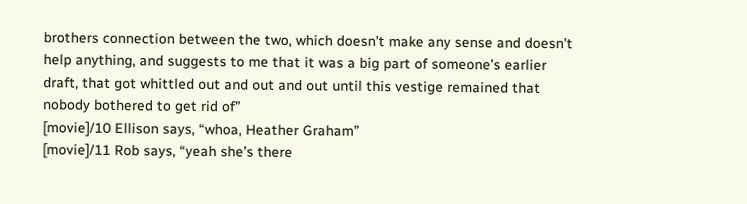brothers connection between the two, which doesn’t make any sense and doesn’t help anything, and suggests to me that it was a big part of someone’s earlier draft, that got whittled out and out and out until this vestige remained that nobody bothered to get rid of”
[movie]/10 Ellison says, “whoa, Heather Graham”
[movie]/11 Rob says, “yeah she’s there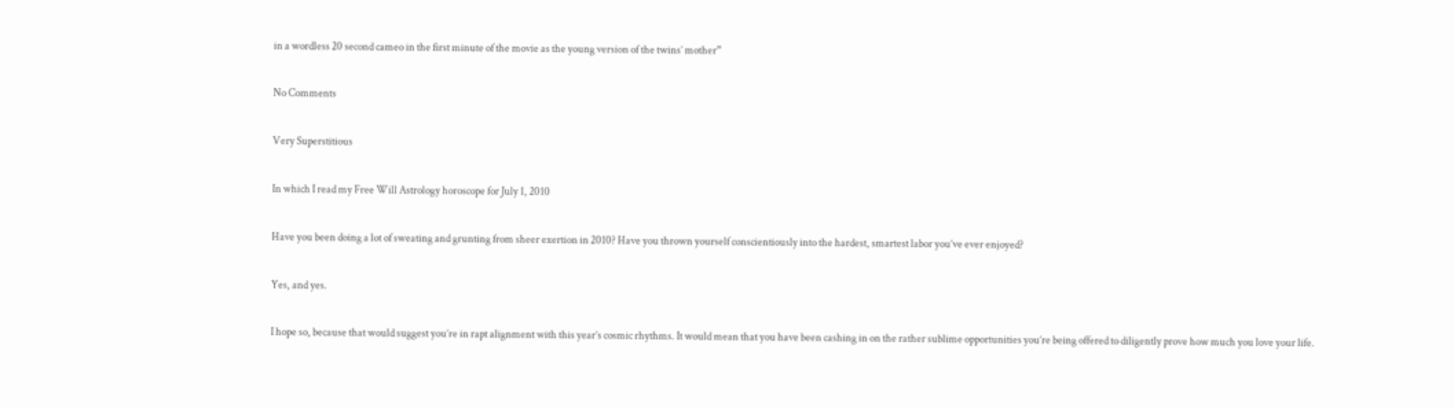in a wordless 20 second cameo in the first minute of the movie as the young version of the twins’ mother”

No Comments

Very Superstitious

In which I read my Free Will Astrology horoscope for July 1, 2010

Have you been doing a lot of sweating and grunting from sheer exertion in 2010? Have you thrown yourself conscientiously into the hardest, smartest labor you’ve ever enjoyed?

Yes, and yes.

I hope so, because that would suggest you’re in rapt alignment with this year’s cosmic rhythms. It would mean that you have been cashing in on the rather sublime opportunities you’re being offered to diligently prove how much you love your life.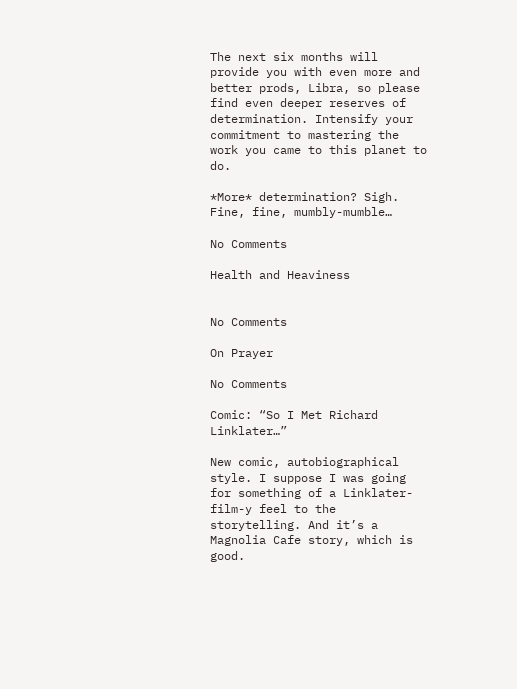The next six months will provide you with even more and better prods, Libra, so please find even deeper reserves of determination. Intensify your commitment to mastering the work you came to this planet to do.

*More* determination? Sigh. Fine, fine, mumbly-mumble…

No Comments

Health and Heaviness


No Comments

On Prayer

No Comments

Comic: “So I Met Richard Linklater…”

New comic, autobiographical style. I suppose I was going for something of a Linklater-film-y feel to the storytelling. And it’s a Magnolia Cafe story, which is good.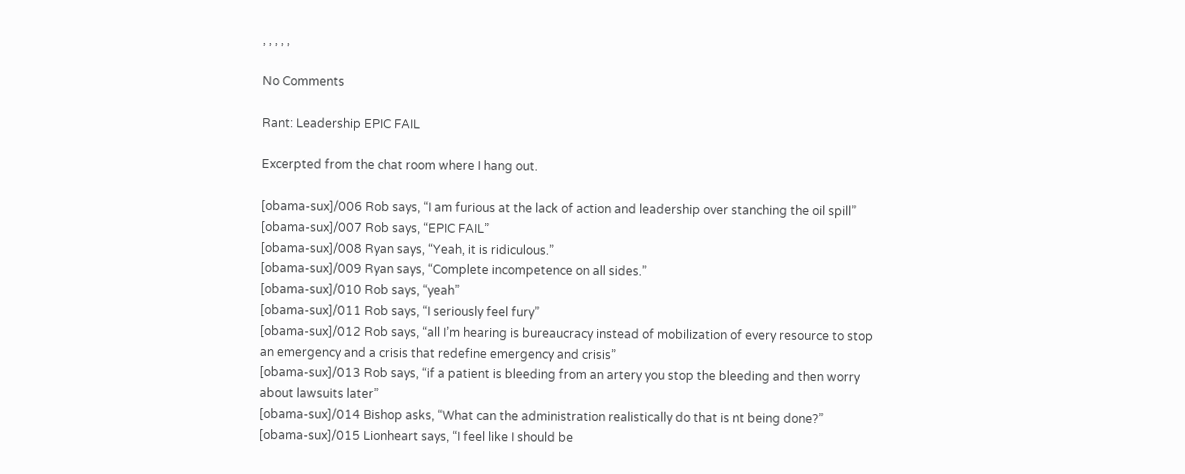, , , , ,

No Comments

Rant: Leadership EPIC FAIL

Excerpted from the chat room where I hang out.

[obama-sux]/006 Rob says, “I am furious at the lack of action and leadership over stanching the oil spill”
[obama-sux]/007 Rob says, “EPIC FAIL”
[obama-sux]/008 Ryan says, “Yeah, it is ridiculous.”
[obama-sux]/009 Ryan says, “Complete incompetence on all sides.”
[obama-sux]/010 Rob says, “yeah”
[obama-sux]/011 Rob says, “I seriously feel fury”
[obama-sux]/012 Rob says, “all I’m hearing is bureaucracy instead of mobilization of every resource to stop an emergency and a crisis that redefine emergency and crisis”
[obama-sux]/013 Rob says, “if a patient is bleeding from an artery you stop the bleeding and then worry about lawsuits later”
[obama-sux]/014 Bishop asks, “What can the administration realistically do that is nt being done?”
[obama-sux]/015 Lionheart says, “I feel like I should be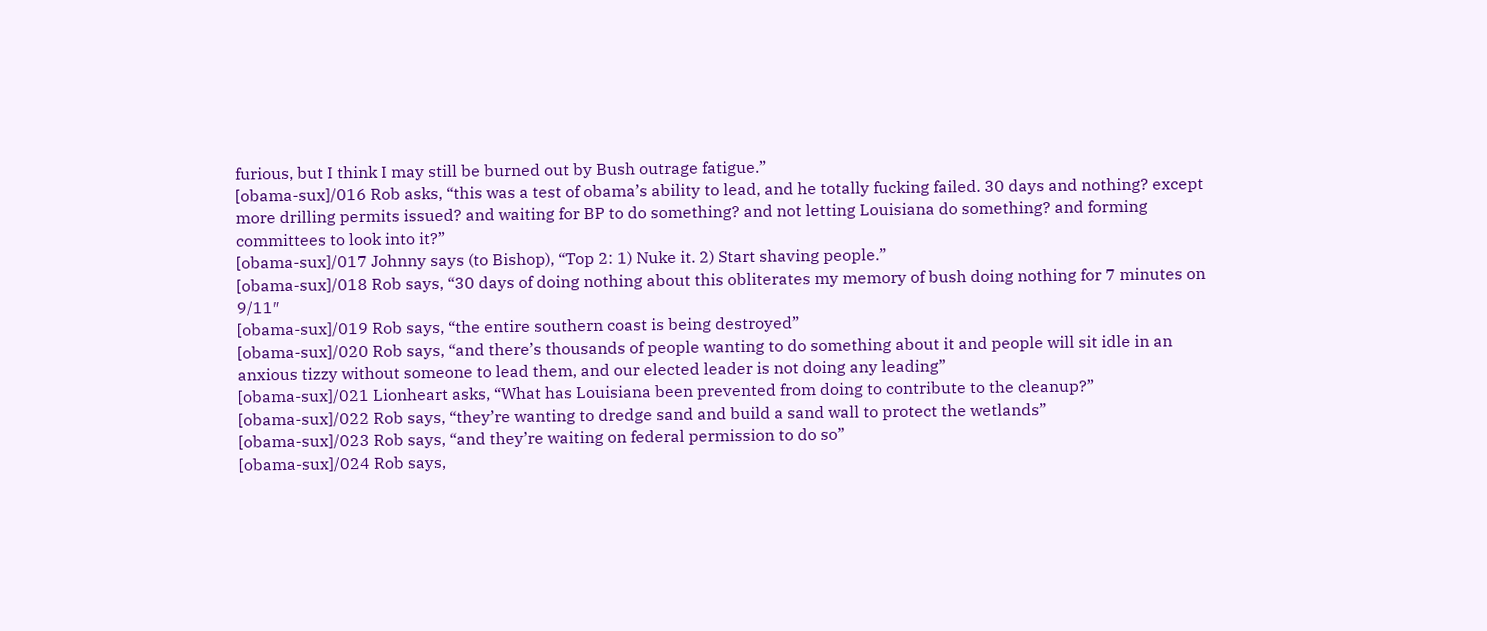furious, but I think I may still be burned out by Bush outrage fatigue.”
[obama-sux]/016 Rob asks, “this was a test of obama’s ability to lead, and he totally fucking failed. 30 days and nothing? except more drilling permits issued? and waiting for BP to do something? and not letting Louisiana do something? and forming committees to look into it?”
[obama-sux]/017 Johnny says (to Bishop), “Top 2: 1) Nuke it. 2) Start shaving people.”
[obama-sux]/018 Rob says, “30 days of doing nothing about this obliterates my memory of bush doing nothing for 7 minutes on 9/11″
[obama-sux]/019 Rob says, “the entire southern coast is being destroyed”
[obama-sux]/020 Rob says, “and there’s thousands of people wanting to do something about it and people will sit idle in an anxious tizzy without someone to lead them, and our elected leader is not doing any leading”
[obama-sux]/021 Lionheart asks, “What has Louisiana been prevented from doing to contribute to the cleanup?”
[obama-sux]/022 Rob says, “they’re wanting to dredge sand and build a sand wall to protect the wetlands”
[obama-sux]/023 Rob says, “and they’re waiting on federal permission to do so”
[obama-sux]/024 Rob says,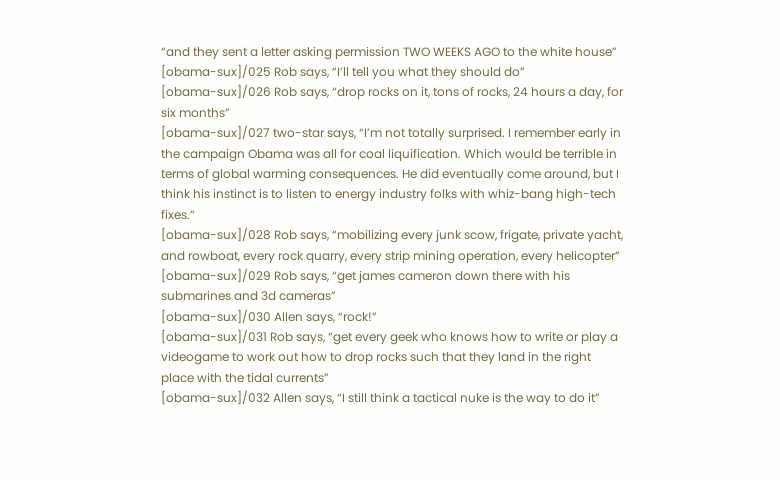“and they sent a letter asking permission TWO WEEKS AGO to the white house”
[obama-sux]/025 Rob says, “I’ll tell you what they should do”
[obama-sux]/026 Rob says, “drop rocks on it, tons of rocks, 24 hours a day, for six months”
[obama-sux]/027 two-star says, “I’m not totally surprised. I remember early in the campaign Obama was all for coal liquification. Which would be terrible in terms of global warming consequences. He did eventually come around, but I think his instinct is to listen to energy industry folks with whiz-bang high-tech fixes.”
[obama-sux]/028 Rob says, “mobilizing every junk scow, frigate, private yacht, and rowboat, every rock quarry, every strip mining operation, every helicopter”
[obama-sux]/029 Rob says, “get james cameron down there with his submarines and 3d cameras”
[obama-sux]/030 Allen says, “rock!”
[obama-sux]/031 Rob says, “get every geek who knows how to write or play a videogame to work out how to drop rocks such that they land in the right place with the tidal currents”
[obama-sux]/032 Allen says, “I still think a tactical nuke is the way to do it”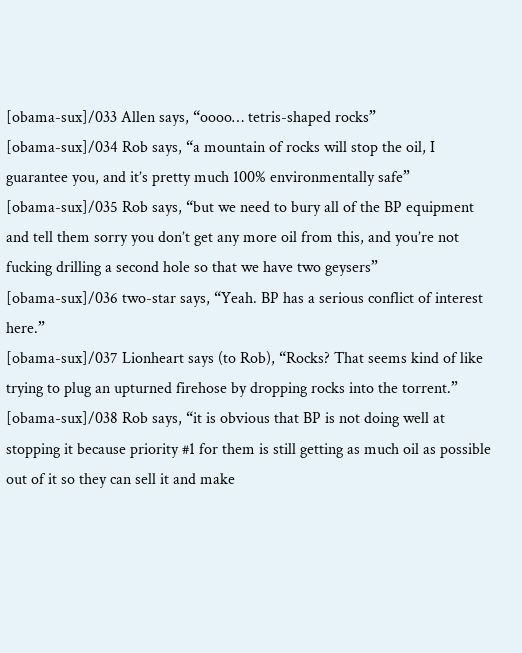[obama-sux]/033 Allen says, “oooo… tetris-shaped rocks”
[obama-sux]/034 Rob says, “a mountain of rocks will stop the oil, I guarantee you, and it’s pretty much 100% environmentally safe”
[obama-sux]/035 Rob says, “but we need to bury all of the BP equipment and tell them sorry you don’t get any more oil from this, and you’re not fucking drilling a second hole so that we have two geysers”
[obama-sux]/036 two-star says, “Yeah. BP has a serious conflict of interest here.”
[obama-sux]/037 Lionheart says (to Rob), “Rocks? That seems kind of like trying to plug an upturned firehose by dropping rocks into the torrent.”
[obama-sux]/038 Rob says, “it is obvious that BP is not doing well at stopping it because priority #1 for them is still getting as much oil as possible out of it so they can sell it and make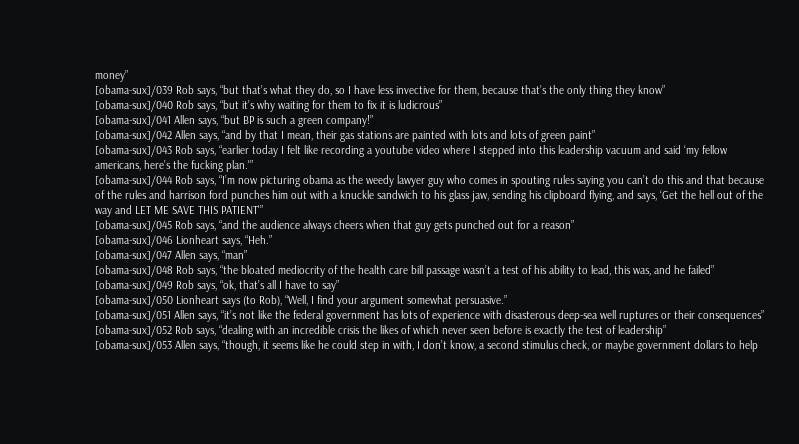money”
[obama-sux]/039 Rob says, “but that’s what they do, so I have less invective for them, because that’s the only thing they know”
[obama-sux]/040 Rob says, “but it’s why waiting for them to fix it is ludicrous”
[obama-sux]/041 Allen says, “but BP is such a green company!”
[obama-sux]/042 Allen says, “and by that I mean, their gas stations are painted with lots and lots of green paint”
[obama-sux]/043 Rob says, “earlier today I felt like recording a youtube video where I stepped into this leadership vacuum and said ‘my fellow americans, here’s the fucking plan.'”
[obama-sux]/044 Rob says, “I’m now picturing obama as the weedy lawyer guy who comes in spouting rules saying you can’t do this and that because of the rules and harrison ford punches him out with a knuckle sandwich to his glass jaw, sending his clipboard flying, and says, ‘Get the hell out of the way and LET ME SAVE THIS PATIENT'”
[obama-sux]/045 Rob says, “and the audience always cheers when that guy gets punched out for a reason”
[obama-sux]/046 Lionheart says, “Heh.”
[obama-sux]/047 Allen says, “man”
[obama-sux]/048 Rob says, “the bloated mediocrity of the health care bill passage wasn’t a test of his ability to lead, this was, and he failed”
[obama-sux]/049 Rob says, “ok, that’s all I have to say”
[obama-sux]/050 Lionheart says (to Rob), “Well, I find your argument somewhat persuasive.”
[obama-sux]/051 Allen says, “it’s not like the federal government has lots of experience with disasterous deep-sea well ruptures or their consequences”
[obama-sux]/052 Rob says, “dealing with an incredible crisis the likes of which never seen before is exactly the test of leadership”
[obama-sux]/053 Allen says, “though, it seems like he could step in with, I don’t know, a second stimulus check, or maybe government dollars to help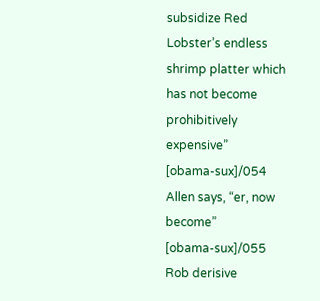subsidize Red Lobster’s endless shrimp platter which has not become prohibitively expensive”
[obama-sux]/054 Allen says, “er, now become”
[obama-sux]/055 Rob derisive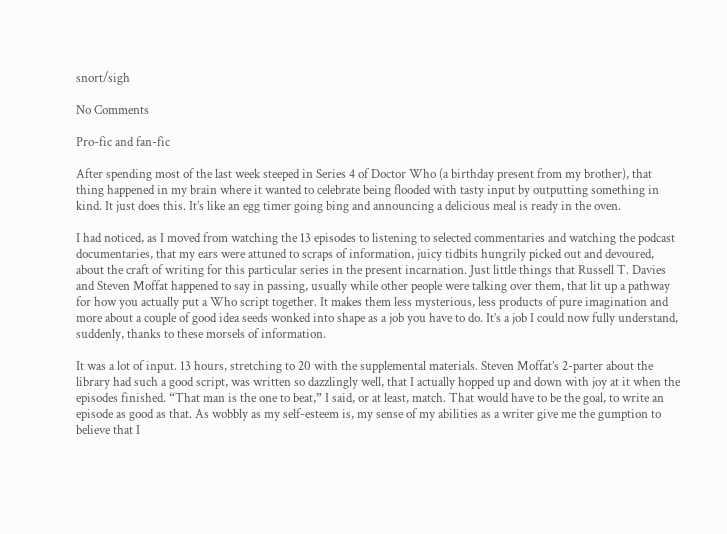snort/sigh

No Comments

Pro-fic and fan-fic

After spending most of the last week steeped in Series 4 of Doctor Who (a birthday present from my brother), that thing happened in my brain where it wanted to celebrate being flooded with tasty input by outputting something in kind. It just does this. It’s like an egg timer going bing and announcing a delicious meal is ready in the oven.

I had noticed, as I moved from watching the 13 episodes to listening to selected commentaries and watching the podcast documentaries, that my ears were attuned to scraps of information, juicy tidbits hungrily picked out and devoured, about the craft of writing for this particular series in the present incarnation. Just little things that Russell T. Davies and Steven Moffat happened to say in passing, usually while other people were talking over them, that lit up a pathway for how you actually put a Who script together. It makes them less mysterious, less products of pure imagination and more about a couple of good idea seeds wonked into shape as a job you have to do. It’s a job I could now fully understand, suddenly, thanks to these morsels of information.

It was a lot of input. 13 hours, stretching to 20 with the supplemental materials. Steven Moffat’s 2-parter about the library had such a good script, was written so dazzlingly well, that I actually hopped up and down with joy at it when the episodes finished. “That man is the one to beat,” I said, or at least, match. That would have to be the goal, to write an episode as good as that. As wobbly as my self-esteem is, my sense of my abilities as a writer give me the gumption to believe that I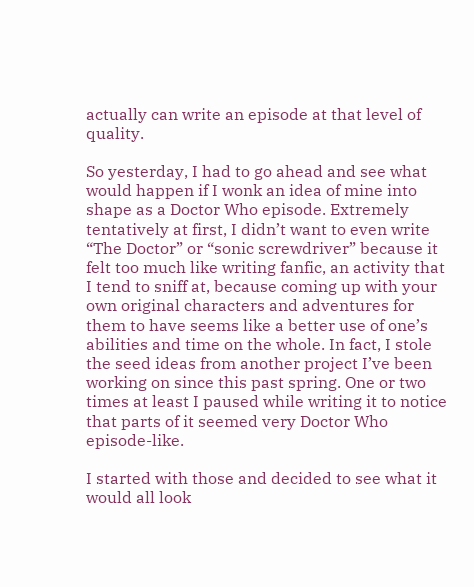actually can write an episode at that level of quality.

So yesterday, I had to go ahead and see what would happen if I wonk an idea of mine into shape as a Doctor Who episode. Extremely tentatively at first, I didn’t want to even write “The Doctor” or “sonic screwdriver” because it felt too much like writing fanfic, an activity that I tend to sniff at, because coming up with your own original characters and adventures for them to have seems like a better use of one’s abilities and time on the whole. In fact, I stole the seed ideas from another project I’ve been working on since this past spring. One or two times at least I paused while writing it to notice that parts of it seemed very Doctor Who episode-like.

I started with those and decided to see what it would all look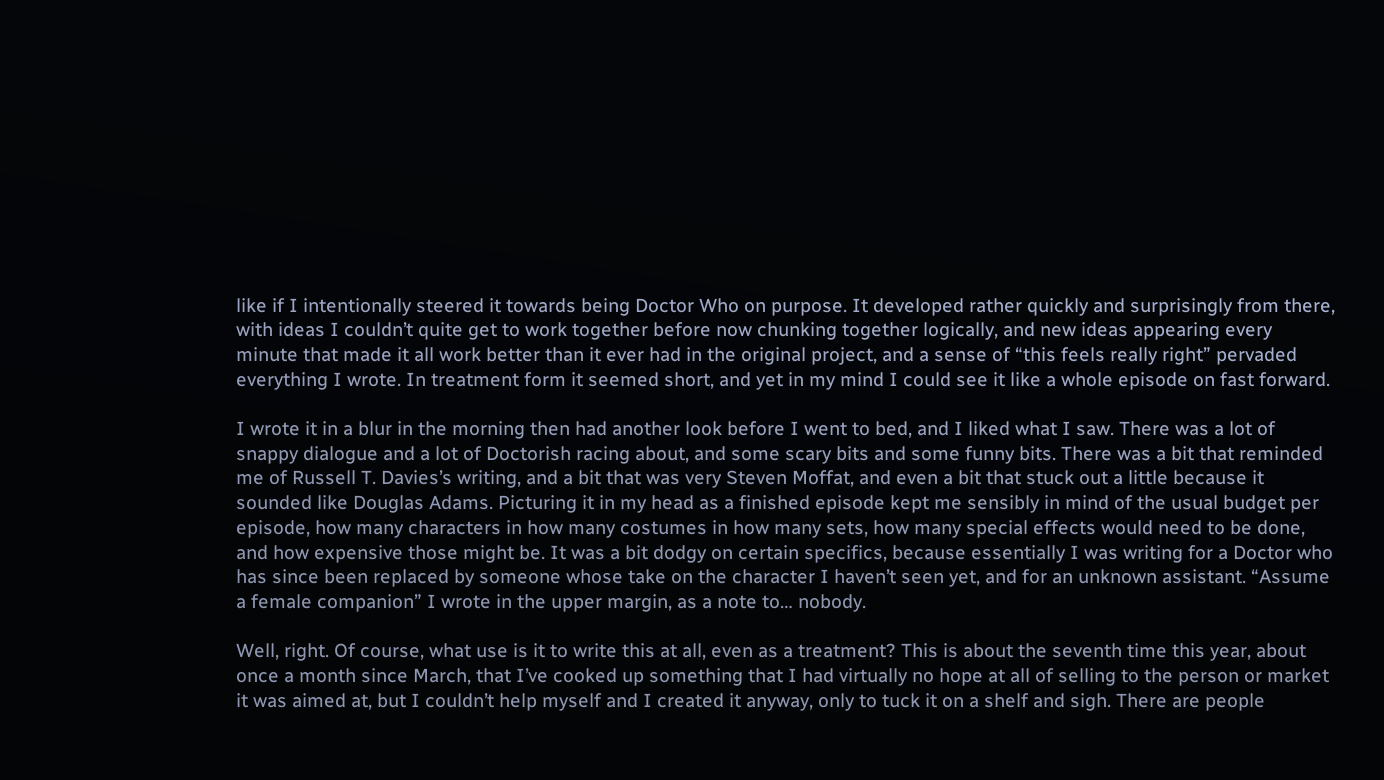like if I intentionally steered it towards being Doctor Who on purpose. It developed rather quickly and surprisingly from there, with ideas I couldn’t quite get to work together before now chunking together logically, and new ideas appearing every minute that made it all work better than it ever had in the original project, and a sense of “this feels really right” pervaded everything I wrote. In treatment form it seemed short, and yet in my mind I could see it like a whole episode on fast forward.

I wrote it in a blur in the morning then had another look before I went to bed, and I liked what I saw. There was a lot of snappy dialogue and a lot of Doctorish racing about, and some scary bits and some funny bits. There was a bit that reminded me of Russell T. Davies’s writing, and a bit that was very Steven Moffat, and even a bit that stuck out a little because it sounded like Douglas Adams. Picturing it in my head as a finished episode kept me sensibly in mind of the usual budget per episode, how many characters in how many costumes in how many sets, how many special effects would need to be done, and how expensive those might be. It was a bit dodgy on certain specifics, because essentially I was writing for a Doctor who has since been replaced by someone whose take on the character I haven’t seen yet, and for an unknown assistant. “Assume a female companion” I wrote in the upper margin, as a note to… nobody.

Well, right. Of course, what use is it to write this at all, even as a treatment? This is about the seventh time this year, about once a month since March, that I’ve cooked up something that I had virtually no hope at all of selling to the person or market it was aimed at, but I couldn’t help myself and I created it anyway, only to tuck it on a shelf and sigh. There are people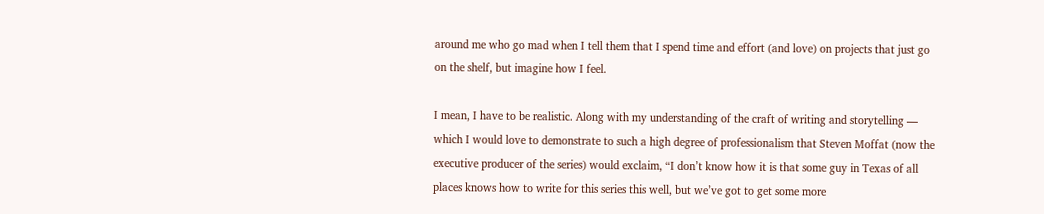around me who go mad when I tell them that I spend time and effort (and love) on projects that just go on the shelf, but imagine how I feel.

I mean, I have to be realistic. Along with my understanding of the craft of writing and storytelling — which I would love to demonstrate to such a high degree of professionalism that Steven Moffat (now the executive producer of the series) would exclaim, “I don’t know how it is that some guy in Texas of all places knows how to write for this series this well, but we’ve got to get some more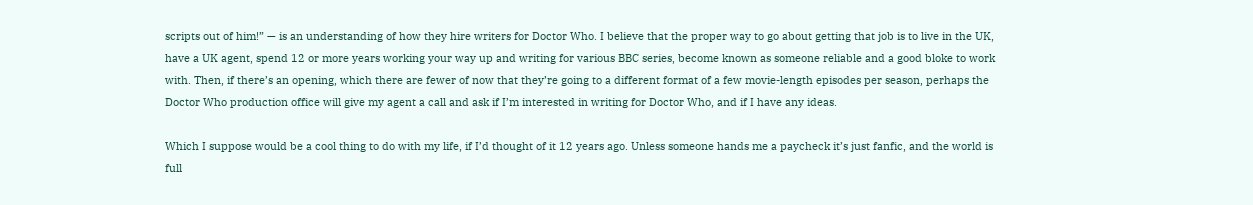scripts out of him!” — is an understanding of how they hire writers for Doctor Who. I believe that the proper way to go about getting that job is to live in the UK, have a UK agent, spend 12 or more years working your way up and writing for various BBC series, become known as someone reliable and a good bloke to work with. Then, if there’s an opening, which there are fewer of now that they’re going to a different format of a few movie-length episodes per season, perhaps the Doctor Who production office will give my agent a call and ask if I’m interested in writing for Doctor Who, and if I have any ideas.

Which I suppose would be a cool thing to do with my life, if I’d thought of it 12 years ago. Unless someone hands me a paycheck it’s just fanfic, and the world is full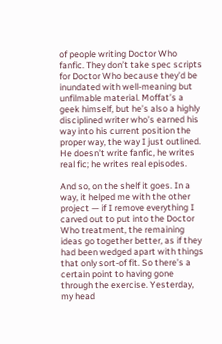of people writing Doctor Who fanfic. They don’t take spec scripts for Doctor Who because they’d be inundated with well-meaning but unfilmable material. Moffat’s a geek himself, but he’s also a highly disciplined writer who’s earned his way into his current position the proper way, the way I just outlined. He doesn’t write fanfic, he writes real fic; he writes real episodes.

And so, on the shelf it goes. In a way, it helped me with the other project — if I remove everything I carved out to put into the Doctor Who treatment, the remaining ideas go together better, as if they had been wedged apart with things that only sort-of fit. So there’s a certain point to having gone through the exercise. Yesterday, my head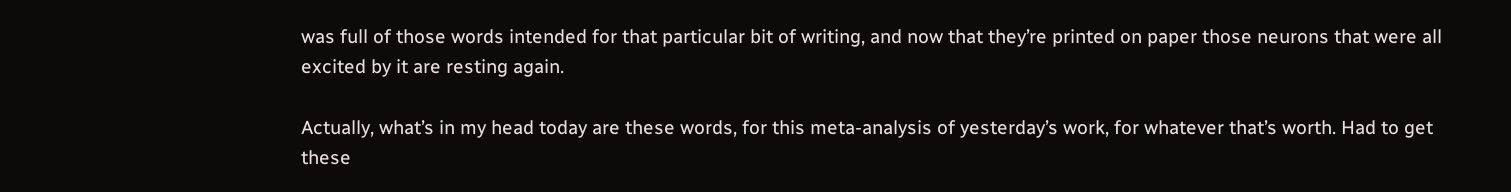was full of those words intended for that particular bit of writing, and now that they’re printed on paper those neurons that were all excited by it are resting again.

Actually, what’s in my head today are these words, for this meta-analysis of yesterday’s work, for whatever that’s worth. Had to get these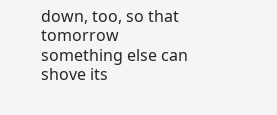down, too, so that tomorrow something else can shove its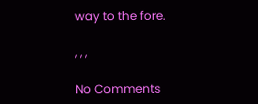way to the fore.

, , ,

No Comments